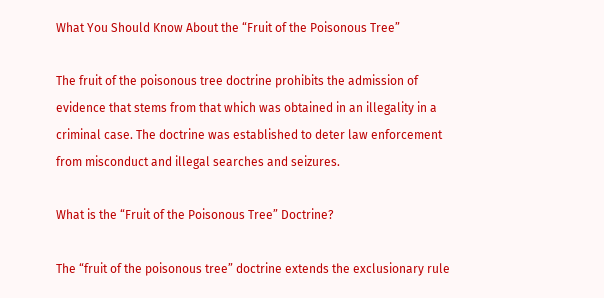What You Should Know About the “Fruit of the Poisonous Tree”

The fruit of the poisonous tree doctrine prohibits the admission of evidence that stems from that which was obtained in an illegality in a criminal case. The doctrine was established to deter law enforcement from misconduct and illegal searches and seizures.

What is the “Fruit of the Poisonous Tree” Doctrine?

The “fruit of the poisonous tree” doctrine extends the exclusionary rule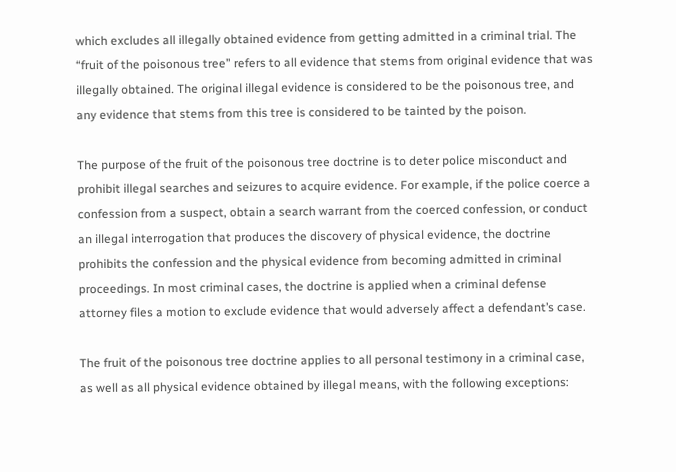which excludes all illegally obtained evidence from getting admitted in a criminal trial. The “fruit of the poisonous tree” refers to all evidence that stems from original evidence that was illegally obtained. The original illegal evidence is considered to be the poisonous tree, and any evidence that stems from this tree is considered to be tainted by the poison.

The purpose of the fruit of the poisonous tree doctrine is to deter police misconduct and prohibit illegal searches and seizures to acquire evidence. For example, if the police coerce a confession from a suspect, obtain a search warrant from the coerced confession, or conduct an illegal interrogation that produces the discovery of physical evidence, the doctrine prohibits the confession and the physical evidence from becoming admitted in criminal proceedings. In most criminal cases, the doctrine is applied when a criminal defense attorney files a motion to exclude evidence that would adversely affect a defendant’s case.

The fruit of the poisonous tree doctrine applies to all personal testimony in a criminal case, as well as all physical evidence obtained by illegal means, with the following exceptions: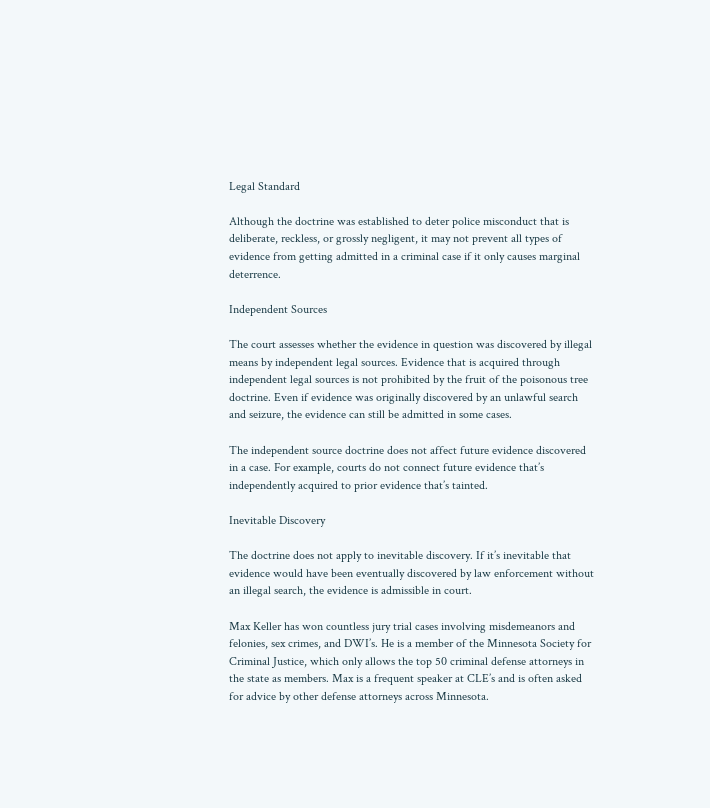Legal Standard

Although the doctrine was established to deter police misconduct that is deliberate, reckless, or grossly negligent, it may not prevent all types of evidence from getting admitted in a criminal case if it only causes marginal deterrence.

Independent Sources

The court assesses whether the evidence in question was discovered by illegal means by independent legal sources. Evidence that is acquired through independent legal sources is not prohibited by the fruit of the poisonous tree doctrine. Even if evidence was originally discovered by an unlawful search and seizure, the evidence can still be admitted in some cases.

The independent source doctrine does not affect future evidence discovered in a case. For example, courts do not connect future evidence that’s independently acquired to prior evidence that’s tainted.

Inevitable Discovery

The doctrine does not apply to inevitable discovery. If it’s inevitable that evidence would have been eventually discovered by law enforcement without an illegal search, the evidence is admissible in court.

Max Keller has won countless jury trial cases involving misdemeanors and felonies, sex crimes, and DWI’s. He is a member of the Minnesota Society for Criminal Justice, which only allows the top 50 criminal defense attorneys in the state as members. Max is a frequent speaker at CLE’s and is often asked for advice by other defense attorneys across Minnesota.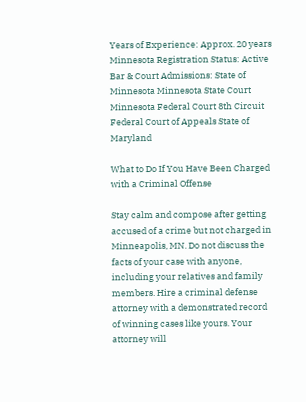Years of Experience: Approx. 20 years
Minnesota Registration Status: Active
Bar & Court Admissions: State of Minnesota Minnesota State Court Minnesota Federal Court 8th Circuit Federal Court of Appeals State of Maryland

What to Do If You Have Been Charged with a Criminal Offense

Stay calm and compose after getting accused of a crime but not charged in Minneapolis, MN. Do not discuss the facts of your case with anyone, including your relatives and family members. Hire a criminal defense attorney with a demonstrated record of winning cases like yours. Your attorney will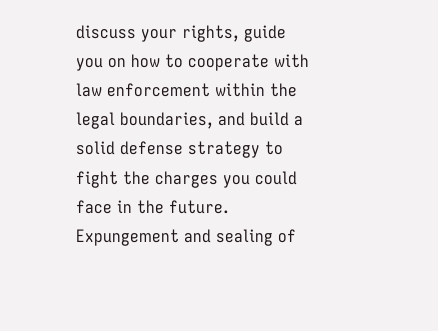discuss your rights, guide you on how to cooperate with law enforcement within the legal boundaries, and build a solid defense strategy to fight the charges you could face in the future.
Expungement and sealing of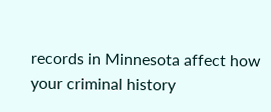records in Minnesota affect how your criminal history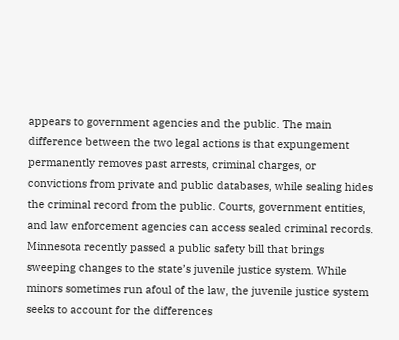appears to government agencies and the public. The main difference between the two legal actions is that expungement permanently removes past arrests, criminal charges, or convictions from private and public databases, while sealing hides the criminal record from the public. Courts, government entities, and law enforcement agencies can access sealed criminal records.
Minnesota recently passed a public safety bill that brings sweeping changes to the state’s juvenile justice system. While minors sometimes run afoul of the law, the juvenile justice system seeks to account for the differences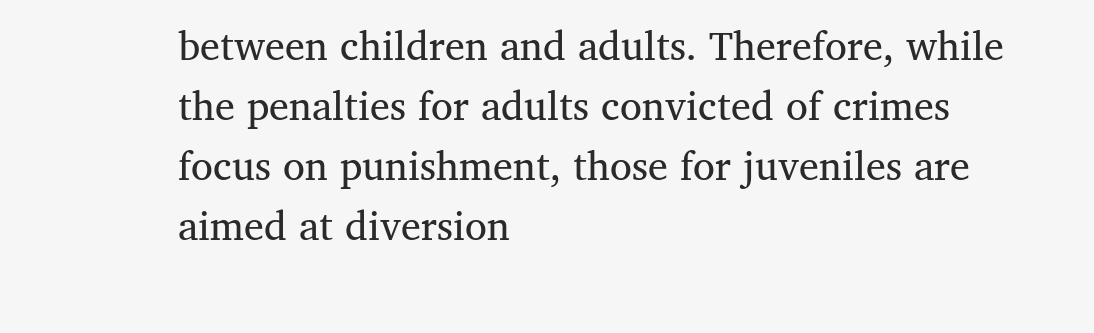between children and adults. Therefore, while the penalties for adults convicted of crimes focus on punishment, those for juveniles are aimed at diversion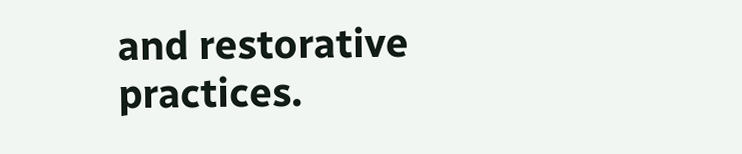and restorative practices.